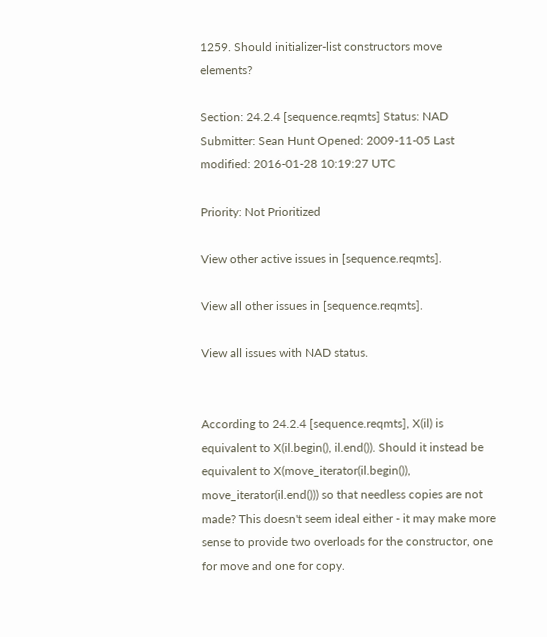1259. Should initializer-list constructors move elements?

Section: 24.2.4 [sequence.reqmts] Status: NAD Submitter: Sean Hunt Opened: 2009-11-05 Last modified: 2016-01-28 10:19:27 UTC

Priority: Not Prioritized

View other active issues in [sequence.reqmts].

View all other issues in [sequence.reqmts].

View all issues with NAD status.


According to 24.2.4 [sequence.reqmts], X(il) is equivalent to X(il.begin(), il.end()). Should it instead be equivalent to X(move_iterator(il.begin()), move_iterator(il.end())) so that needless copies are not made? This doesn't seem ideal either - it may make more sense to provide two overloads for the constructor, one for move and one for copy.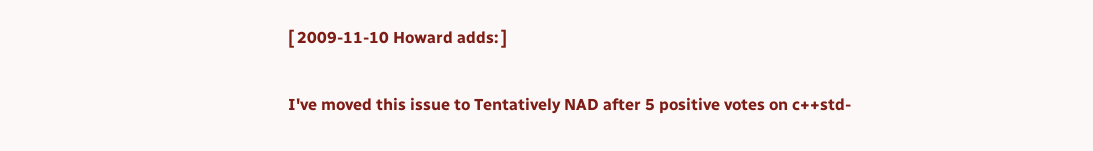[ 2009-11-10 Howard adds: ]

I've moved this issue to Tentatively NAD after 5 positive votes on c++std-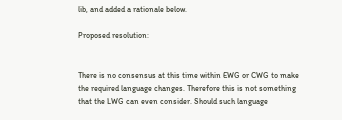lib, and added a rationale below.

Proposed resolution:


There is no consensus at this time within EWG or CWG to make the required language changes. Therefore this is not something that the LWG can even consider. Should such language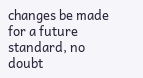changes be made for a future standard, no doubt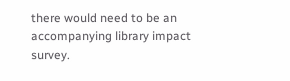there would need to be an accompanying library impact survey.